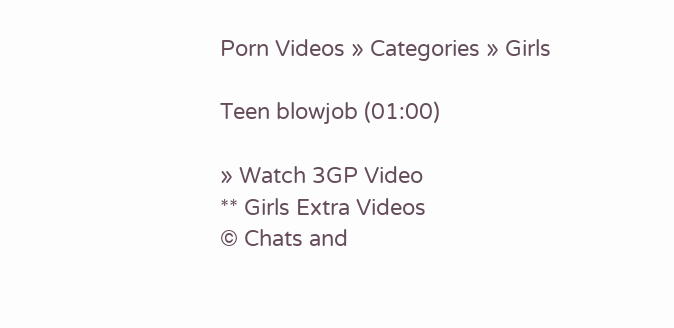Porn Videos » Categories » Girls

Teen blowjob (01:00)

» Watch 3GP Video
** Girls Extra Videos
© Chats and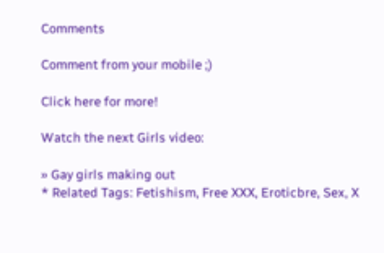Comments

Comment from your mobile ;)

Click here for more!

Watch the next Girls video:

» Gay girls making out
* Related Tags: Fetishism, Free XXX, Eroticbre, Sex, X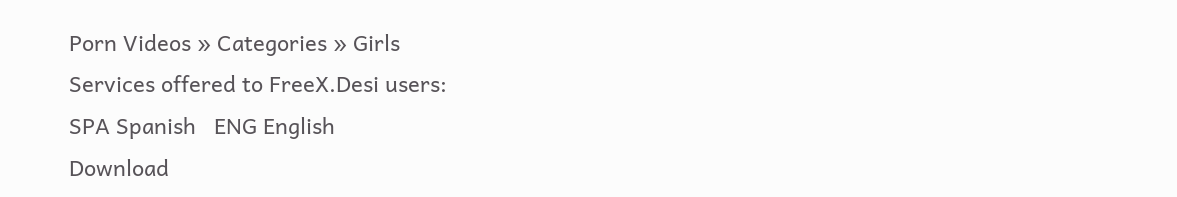Porn Videos » Categories » Girls
Services offered to FreeX.Desi users:
SPA Spanish   ENG English
Download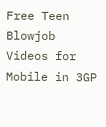Free Teen Blowjob Videos for Mobile in 3GP